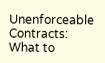Unenforceable Contracts: What to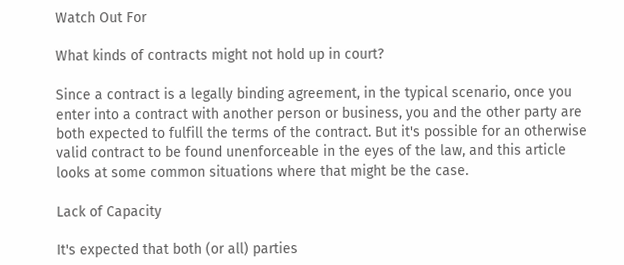Watch Out For

What kinds of contracts might not hold up in court?

Since a contract is a legally binding agreement, in the typical scenario, once you enter into a contract with another person or business, you and the other party are both expected to fulfill the terms of the contract. But it's possible for an otherwise valid contract to be found unenforceable in the eyes of the law, and this article looks at some common situations where that might be the case.

Lack of Capacity

It's expected that both (or all) parties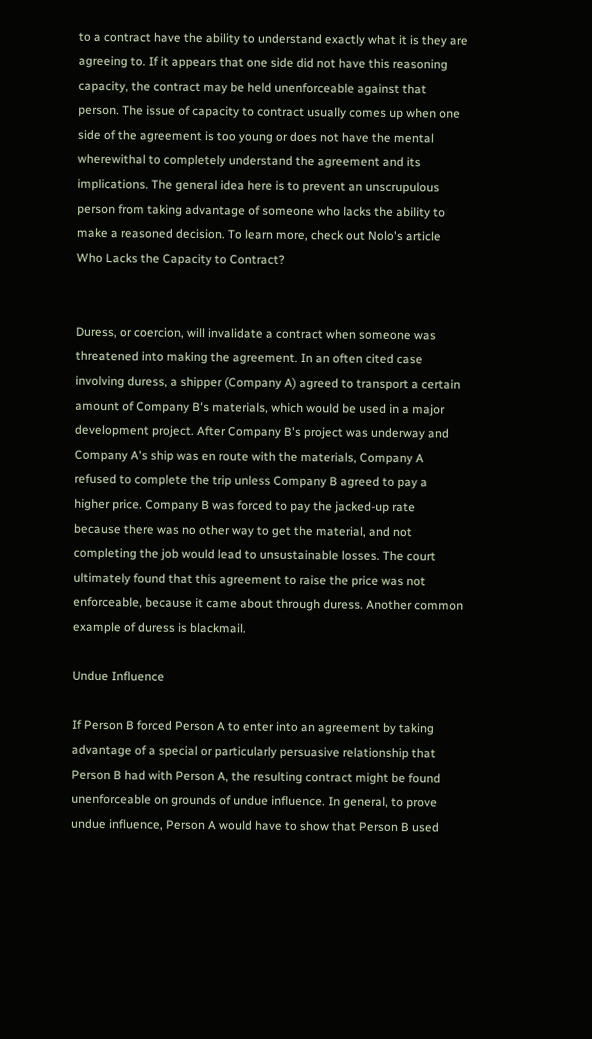to a contract have the ability to understand exactly what it is they are agreeing to. If it appears that one side did not have this reasoning capacity, the contract may be held unenforceable against that person. The issue of capacity to contract usually comes up when one side of the agreement is too young or does not have the mental wherewithal to completely understand the agreement and its implications. The general idea here is to prevent an unscrupulous person from taking advantage of someone who lacks the ability to make a reasoned decision. To learn more, check out Nolo's article Who Lacks the Capacity to Contract?


Duress, or coercion, will invalidate a contract when someone was threatened into making the agreement. In an often cited case involving duress, a shipper (Company A) agreed to transport a certain amount of Company B's materials, which would be used in a major development project. After Company B's project was underway and Company A's ship was en route with the materials, Company A refused to complete the trip unless Company B agreed to pay a higher price. Company B was forced to pay the jacked-up rate because there was no other way to get the material, and not completing the job would lead to unsustainable losses. The court ultimately found that this agreement to raise the price was not enforceable, because it came about through duress. Another common example of duress is blackmail.

Undue Influence

If Person B forced Person A to enter into an agreement by taking advantage of a special or particularly persuasive relationship that Person B had with Person A, the resulting contract might be found unenforceable on grounds of undue influence. In general, to prove undue influence, Person A would have to show that Person B used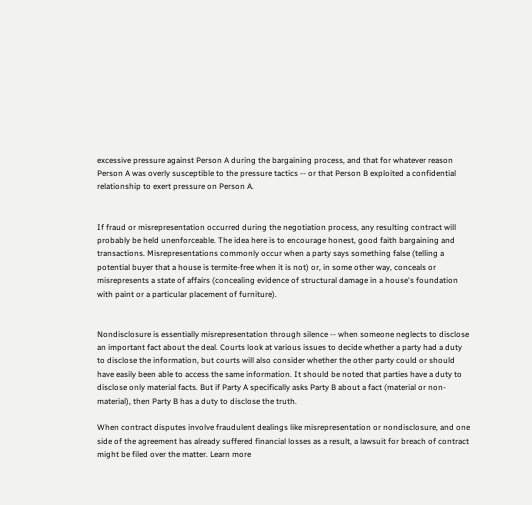excessive pressure against Person A during the bargaining process, and that for whatever reason Person A was overly susceptible to the pressure tactics -- or that Person B exploited a confidential relationship to exert pressure on Person A.


If fraud or misrepresentation occurred during the negotiation process, any resulting contract will probably be held unenforceable. The idea here is to encourage honest, good faith bargaining and transactions. Misrepresentations commonly occur when a party says something false (telling a potential buyer that a house is termite-free when it is not) or, in some other way, conceals or misrepresents a state of affairs (concealing evidence of structural damage in a house's foundation with paint or a particular placement of furniture).


Nondisclosure is essentially misrepresentation through silence -- when someone neglects to disclose an important fact about the deal. Courts look at various issues to decide whether a party had a duty to disclose the information, but courts will also consider whether the other party could or should have easily been able to access the same information. It should be noted that parties have a duty to disclose only material facts. But if Party A specifically asks Party B about a fact (material or non-material), then Party B has a duty to disclose the truth.

When contract disputes involve fraudulent dealings like misrepresentation or nondisclosure, and one side of the agreement has already suffered financial losses as a result, a lawsuit for breach of contract might be filed over the matter. Learn more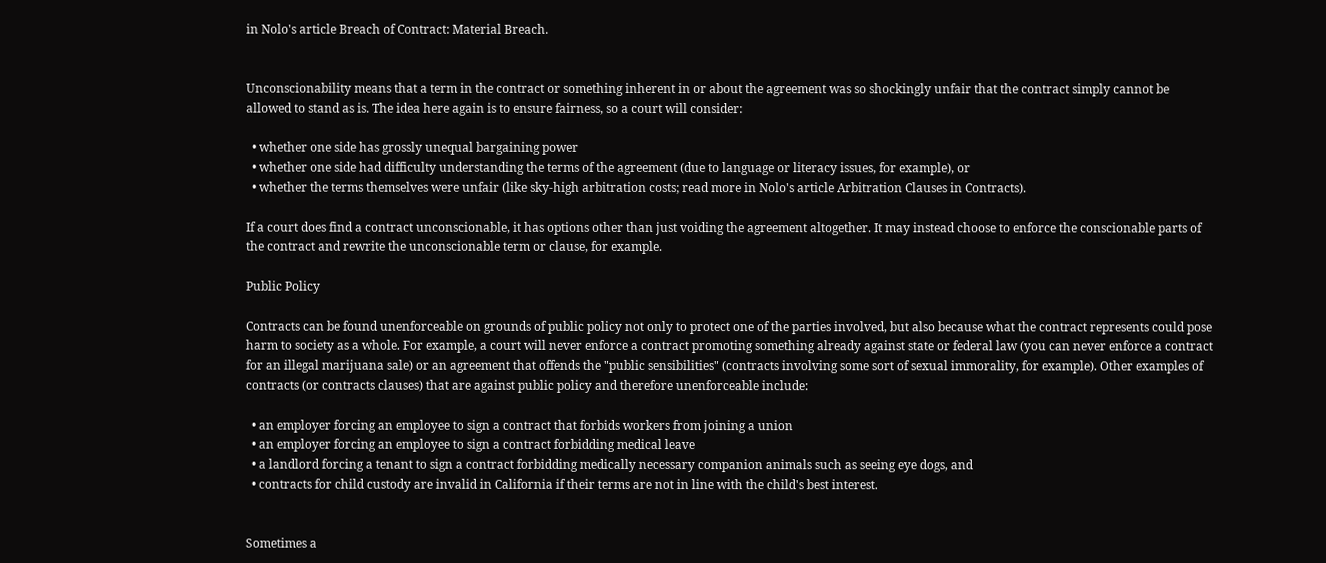in Nolo's article Breach of Contract: Material Breach.


Unconscionability means that a term in the contract or something inherent in or about the agreement was so shockingly unfair that the contract simply cannot be allowed to stand as is. The idea here again is to ensure fairness, so a court will consider:

  • whether one side has grossly unequal bargaining power
  • whether one side had difficulty understanding the terms of the agreement (due to language or literacy issues, for example), or
  • whether the terms themselves were unfair (like sky-high arbitration costs; read more in Nolo's article Arbitration Clauses in Contracts).

If a court does find a contract unconscionable, it has options other than just voiding the agreement altogether. It may instead choose to enforce the conscionable parts of the contract and rewrite the unconscionable term or clause, for example.

Public Policy

Contracts can be found unenforceable on grounds of public policy not only to protect one of the parties involved, but also because what the contract represents could pose harm to society as a whole. For example, a court will never enforce a contract promoting something already against state or federal law (you can never enforce a contract for an illegal marijuana sale) or an agreement that offends the "public sensibilities" (contracts involving some sort of sexual immorality, for example). Other examples of contracts (or contracts clauses) that are against public policy and therefore unenforceable include:

  • an employer forcing an employee to sign a contract that forbids workers from joining a union
  • an employer forcing an employee to sign a contract forbidding medical leave
  • a landlord forcing a tenant to sign a contract forbidding medically necessary companion animals such as seeing eye dogs, and
  • contracts for child custody are invalid in California if their terms are not in line with the child's best interest.


Sometimes a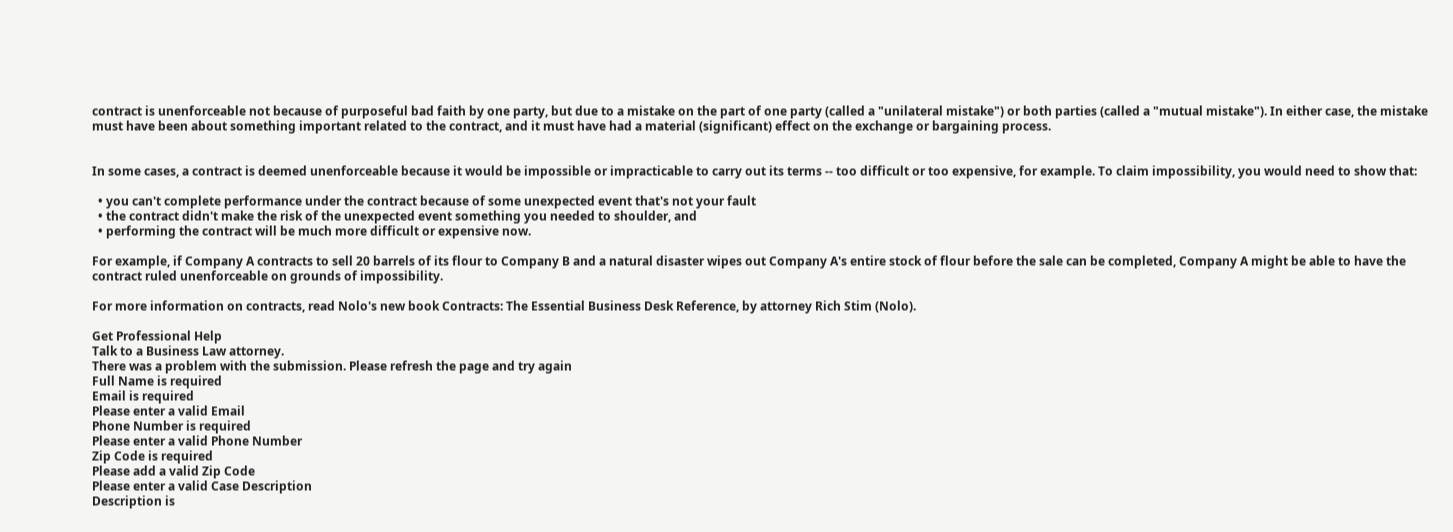contract is unenforceable not because of purposeful bad faith by one party, but due to a mistake on the part of one party (called a "unilateral mistake") or both parties (called a "mutual mistake"). In either case, the mistake must have been about something important related to the contract, and it must have had a material (significant) effect on the exchange or bargaining process.


In some cases, a contract is deemed unenforceable because it would be impossible or impracticable to carry out its terms -- too difficult or too expensive, for example. To claim impossibility, you would need to show that:

  • you can't complete performance under the contract because of some unexpected event that's not your fault
  • the contract didn't make the risk of the unexpected event something you needed to shoulder, and
  • performing the contract will be much more difficult or expensive now.

For example, if Company A contracts to sell 20 barrels of its flour to Company B and a natural disaster wipes out Company A's entire stock of flour before the sale can be completed, Company A might be able to have the contract ruled unenforceable on grounds of impossibility.

For more information on contracts, read Nolo's new book Contracts: The Essential Business Desk Reference, by attorney Rich Stim (Nolo).

Get Professional Help
Talk to a Business Law attorney.
There was a problem with the submission. Please refresh the page and try again
Full Name is required
Email is required
Please enter a valid Email
Phone Number is required
Please enter a valid Phone Number
Zip Code is required
Please add a valid Zip Code
Please enter a valid Case Description
Description is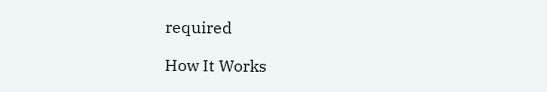required

How It Works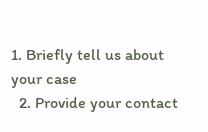1. Briefly tell us about your case
  2. Provide your contact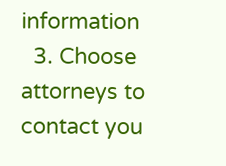information
  3. Choose attorneys to contact you